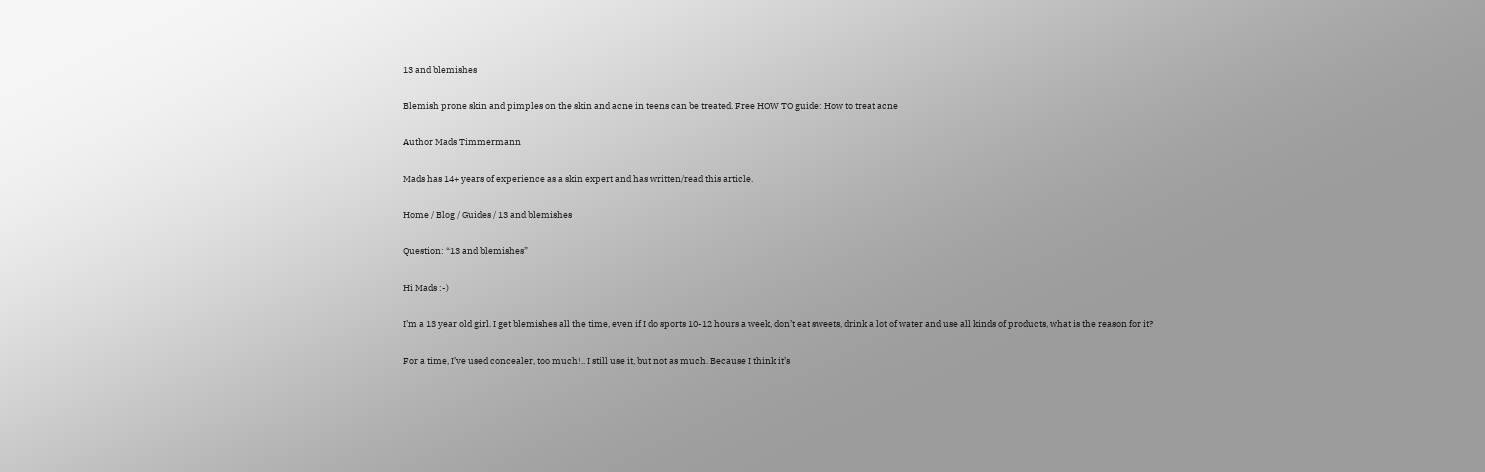13 and blemishes

Blemish prone skin and pimples on the skin and acne in teens can be treated. Free HOW TO guide: How to treat acne

Author Mads Timmermann

Mads has 14+ years of experience as a skin expert and has written/read this article.

Home / Blog / Guides / 13 and blemishes

Question: “13 and blemishes”

Hi Mads :-)

I’m a 13 year old girl. I get blemishes all the time, even if I do sports 10-12 hours a week, don’t eat sweets, drink a lot of water and use all kinds of products, what is the reason for it?

For a time, I’ve used concealer, too much!.. I still use it, but not as much. Because I think it’s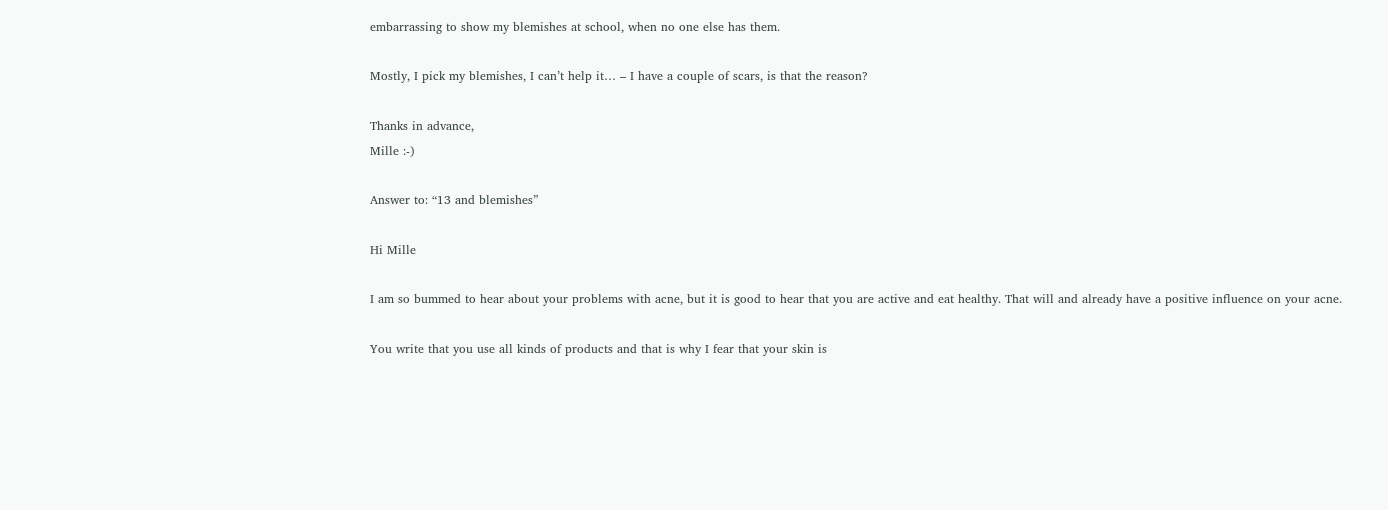embarrassing to show my blemishes at school, when no one else has them.

Mostly, I pick my blemishes, I can’t help it… – I have a couple of scars, is that the reason?

Thanks in advance,
Mille :-)

Answer to: “13 and blemishes”

Hi Mille

I am so bummed to hear about your problems with acne, but it is good to hear that you are active and eat healthy. That will and already have a positive influence on your acne.

You write that you use all kinds of products and that is why I fear that your skin is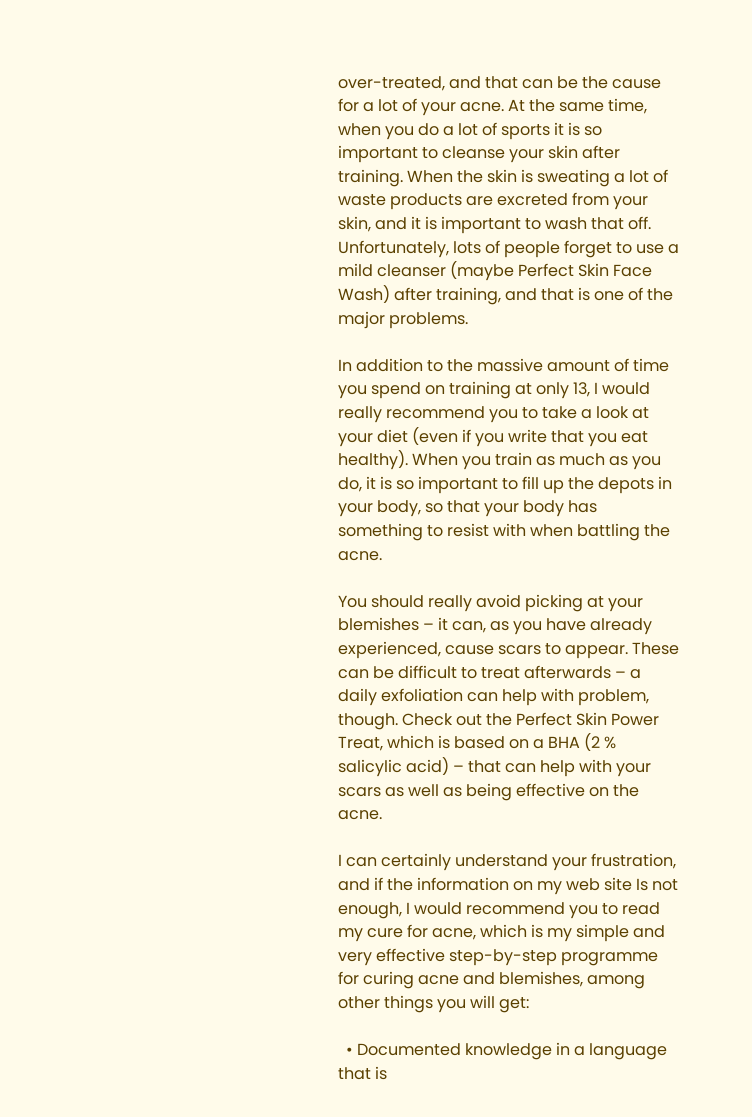over-treated, and that can be the cause for a lot of your acne. At the same time, when you do a lot of sports it is so important to cleanse your skin after training. When the skin is sweating a lot of waste products are excreted from your skin, and it is important to wash that off. Unfortunately, lots of people forget to use a mild cleanser (maybe Perfect Skin Face Wash) after training, and that is one of the major problems.

In addition to the massive amount of time you spend on training at only 13, I would really recommend you to take a look at your diet (even if you write that you eat healthy). When you train as much as you do, it is so important to fill up the depots in your body, so that your body has something to resist with when battling the acne.

You should really avoid picking at your blemishes – it can, as you have already experienced, cause scars to appear. These can be difficult to treat afterwards – a daily exfoliation can help with problem, though. Check out the Perfect Skin Power Treat, which is based on a BHA (2 % salicylic acid) – that can help with your scars as well as being effective on the acne.

I can certainly understand your frustration, and if the information on my web site Is not enough, I would recommend you to read my cure for acne, which is my simple and very effective step-by-step programme for curing acne and blemishes, among other things you will get:

  • Documented knowledge in a language that is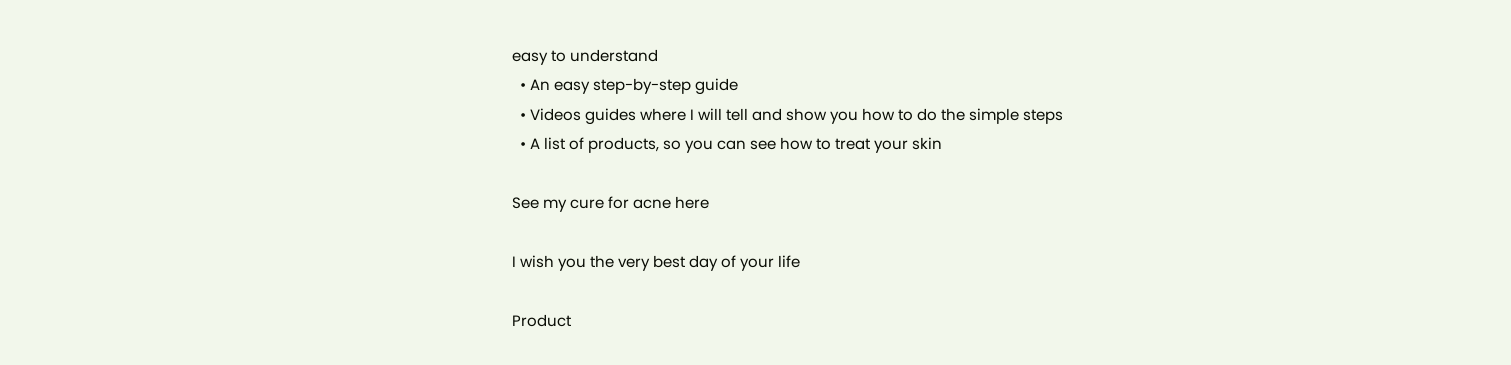easy to understand
  • An easy step-by-step guide
  • Videos guides where I will tell and show you how to do the simple steps
  • A list of products, so you can see how to treat your skin

See my cure for acne here

I wish you the very best day of your life

Product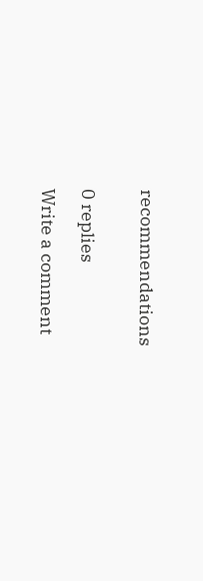recommendations


0 replies

Write a comment